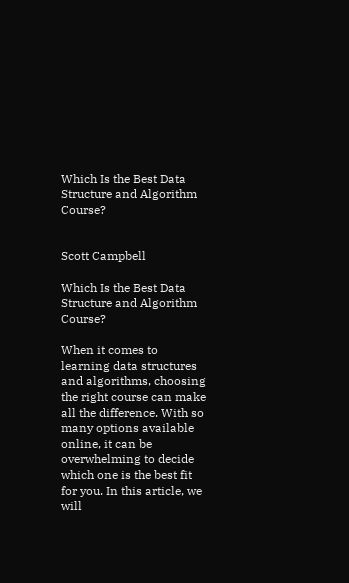Which Is the Best Data Structure and Algorithm Course?


Scott Campbell

Which Is the Best Data Structure and Algorithm Course?

When it comes to learning data structures and algorithms, choosing the right course can make all the difference. With so many options available online, it can be overwhelming to decide which one is the best fit for you. In this article, we will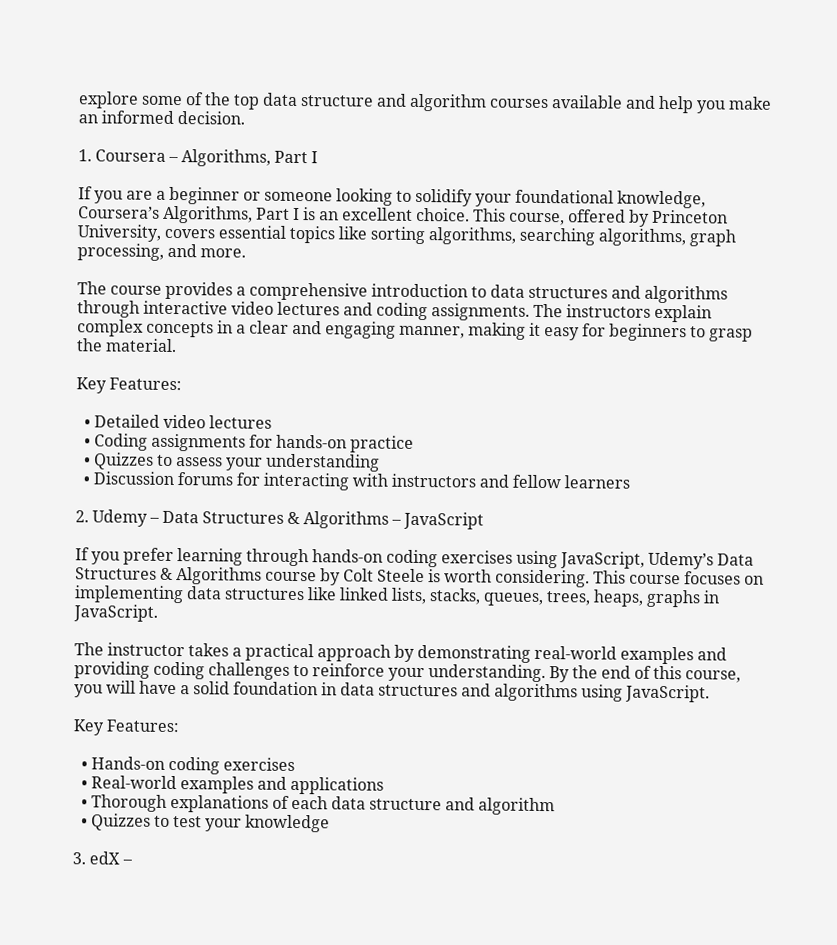explore some of the top data structure and algorithm courses available and help you make an informed decision.

1. Coursera – Algorithms, Part I

If you are a beginner or someone looking to solidify your foundational knowledge, Coursera’s Algorithms, Part I is an excellent choice. This course, offered by Princeton University, covers essential topics like sorting algorithms, searching algorithms, graph processing, and more.

The course provides a comprehensive introduction to data structures and algorithms through interactive video lectures and coding assignments. The instructors explain complex concepts in a clear and engaging manner, making it easy for beginners to grasp the material.

Key Features:

  • Detailed video lectures
  • Coding assignments for hands-on practice
  • Quizzes to assess your understanding
  • Discussion forums for interacting with instructors and fellow learners

2. Udemy – Data Structures & Algorithms – JavaScript

If you prefer learning through hands-on coding exercises using JavaScript, Udemy’s Data Structures & Algorithms course by Colt Steele is worth considering. This course focuses on implementing data structures like linked lists, stacks, queues, trees, heaps, graphs in JavaScript.

The instructor takes a practical approach by demonstrating real-world examples and providing coding challenges to reinforce your understanding. By the end of this course, you will have a solid foundation in data structures and algorithms using JavaScript.

Key Features:

  • Hands-on coding exercises
  • Real-world examples and applications
  • Thorough explanations of each data structure and algorithm
  • Quizzes to test your knowledge

3. edX –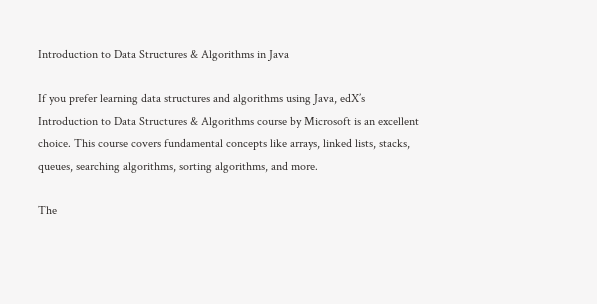Introduction to Data Structures & Algorithms in Java

If you prefer learning data structures and algorithms using Java, edX’s Introduction to Data Structures & Algorithms course by Microsoft is an excellent choice. This course covers fundamental concepts like arrays, linked lists, stacks, queues, searching algorithms, sorting algorithms, and more.

The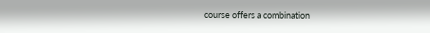course offers a combination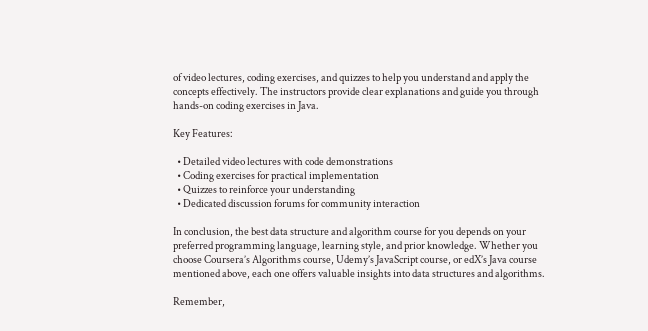of video lectures, coding exercises, and quizzes to help you understand and apply the concepts effectively. The instructors provide clear explanations and guide you through hands-on coding exercises in Java.

Key Features:

  • Detailed video lectures with code demonstrations
  • Coding exercises for practical implementation
  • Quizzes to reinforce your understanding
  • Dedicated discussion forums for community interaction

In conclusion, the best data structure and algorithm course for you depends on your preferred programming language, learning style, and prior knowledge. Whether you choose Coursera’s Algorithms course, Udemy’s JavaScript course, or edX’s Java course mentioned above, each one offers valuable insights into data structures and algorithms.

Remember,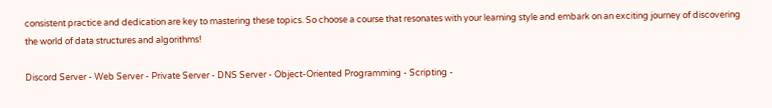consistent practice and dedication are key to mastering these topics. So choose a course that resonates with your learning style and embark on an exciting journey of discovering the world of data structures and algorithms!

Discord Server - Web Server - Private Server - DNS Server - Object-Oriented Programming - Scripting -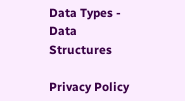Data Types - Data Structures

Privacy Policy